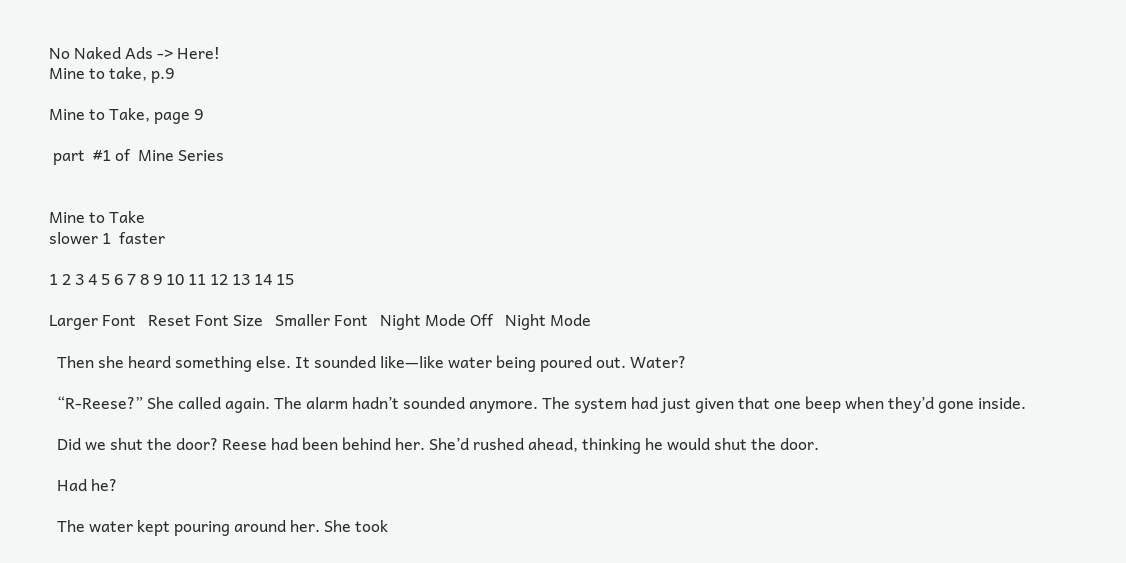No Naked Ads -> Here!
Mine to take, p.9

Mine to Take, page 9

 part  #1 of  Mine Series


Mine to Take
slower 1  faster

1 2 3 4 5 6 7 8 9 10 11 12 13 14 15

Larger Font   Reset Font Size   Smaller Font   Night Mode Off   Night Mode

  Then she heard something else. It sounded like—like water being poured out. Water?

  “R-Reese?” She called again. The alarm hadn’t sounded anymore. The system had just given that one beep when they’d gone inside.

  Did we shut the door? Reese had been behind her. She’d rushed ahead, thinking he would shut the door.

  Had he?

  The water kept pouring around her. She took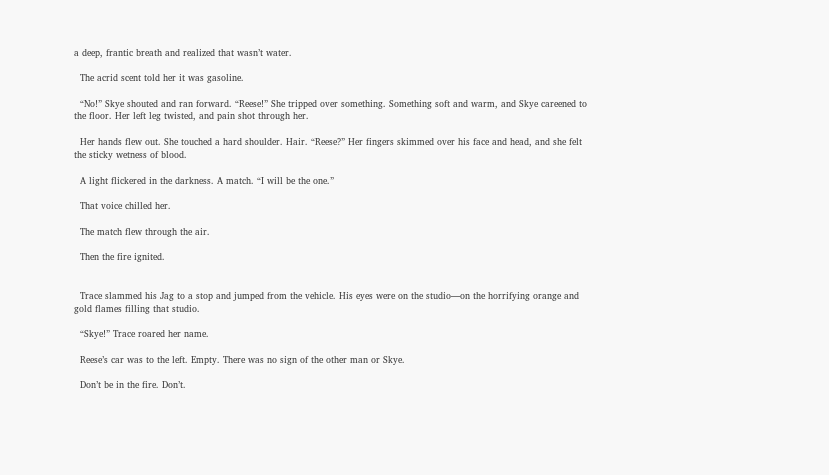a deep, frantic breath and realized that wasn’t water.

  The acrid scent told her it was gasoline.

  “No!” Skye shouted and ran forward. “Reese!” She tripped over something. Something soft and warm, and Skye careened to the floor. Her left leg twisted, and pain shot through her.

  Her hands flew out. She touched a hard shoulder. Hair. “Reese?” Her fingers skimmed over his face and head, and she felt the sticky wetness of blood.

  A light flickered in the darkness. A match. “I will be the one.”

  That voice chilled her.

  The match flew through the air.

  Then the fire ignited.


  Trace slammed his Jag to a stop and jumped from the vehicle. His eyes were on the studio—on the horrifying orange and gold flames filling that studio.

  “Skye!” Trace roared her name.

  Reese’s car was to the left. Empty. There was no sign of the other man or Skye.

  Don’t be in the fire. Don’t.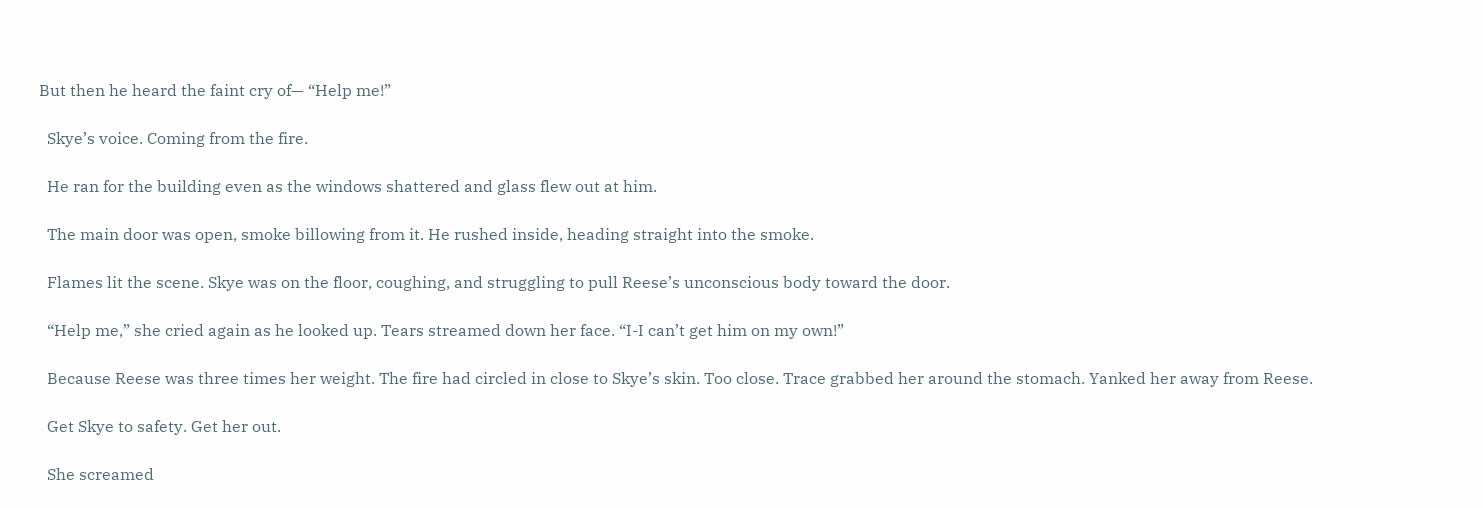But then he heard the faint cry of— “Help me!”

  Skye’s voice. Coming from the fire.

  He ran for the building even as the windows shattered and glass flew out at him.

  The main door was open, smoke billowing from it. He rushed inside, heading straight into the smoke.

  Flames lit the scene. Skye was on the floor, coughing, and struggling to pull Reese’s unconscious body toward the door.

  “Help me,” she cried again as he looked up. Tears streamed down her face. “I-I can’t get him on my own!”

  Because Reese was three times her weight. The fire had circled in close to Skye’s skin. Too close. Trace grabbed her around the stomach. Yanked her away from Reese.

  Get Skye to safety. Get her out.

  She screamed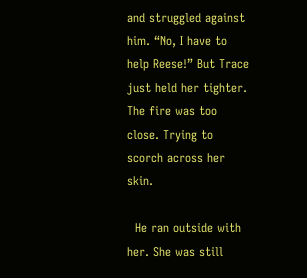and struggled against him. “No, I have to help Reese!” But Trace just held her tighter. The fire was too close. Trying to scorch across her skin.

  He ran outside with her. She was still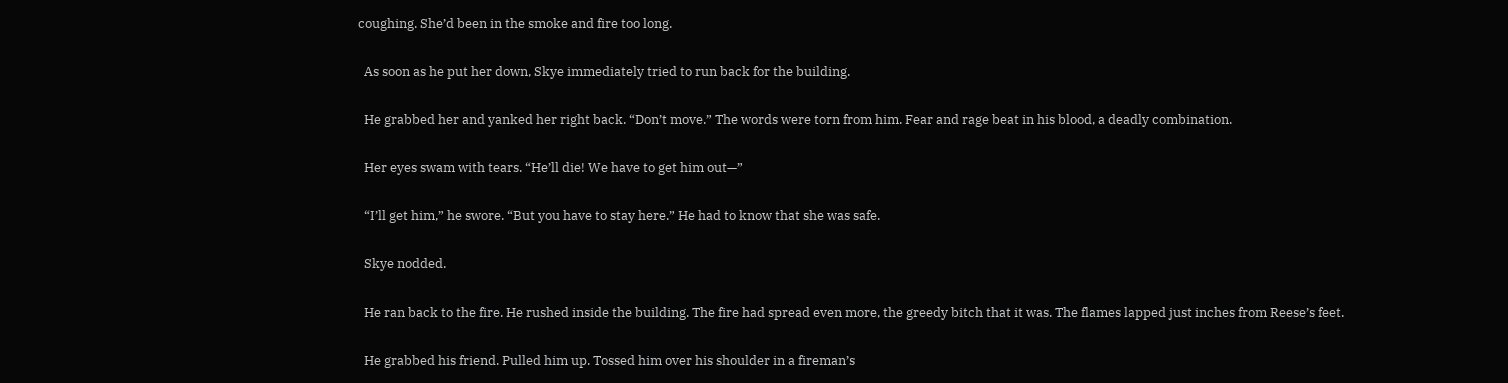coughing. She’d been in the smoke and fire too long.

  As soon as he put her down, Skye immediately tried to run back for the building.

  He grabbed her and yanked her right back. “Don’t move.” The words were torn from him. Fear and rage beat in his blood, a deadly combination.

  Her eyes swam with tears. “He’ll die! We have to get him out—”

  “I’ll get him,” he swore. “But you have to stay here.” He had to know that she was safe.

  Skye nodded.

  He ran back to the fire. He rushed inside the building. The fire had spread even more, the greedy bitch that it was. The flames lapped just inches from Reese’s feet.

  He grabbed his friend. Pulled him up. Tossed him over his shoulder in a fireman’s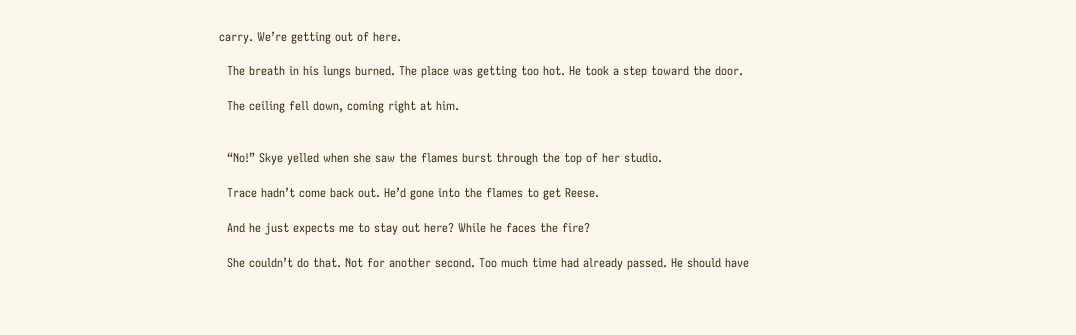carry. We’re getting out of here.

  The breath in his lungs burned. The place was getting too hot. He took a step toward the door.

  The ceiling fell down, coming right at him.


  “No!” Skye yelled when she saw the flames burst through the top of her studio.

  Trace hadn’t come back out. He’d gone into the flames to get Reese.

  And he just expects me to stay out here? While he faces the fire?

  She couldn’t do that. Not for another second. Too much time had already passed. He should have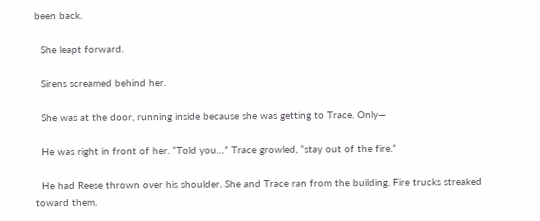been back.

  She leapt forward.

  Sirens screamed behind her.

  She was at the door, running inside because she was getting to Trace. Only—

  He was right in front of her. “Told you…” Trace growled, “stay out of the fire.”

  He had Reese thrown over his shoulder. She and Trace ran from the building. Fire trucks streaked toward them.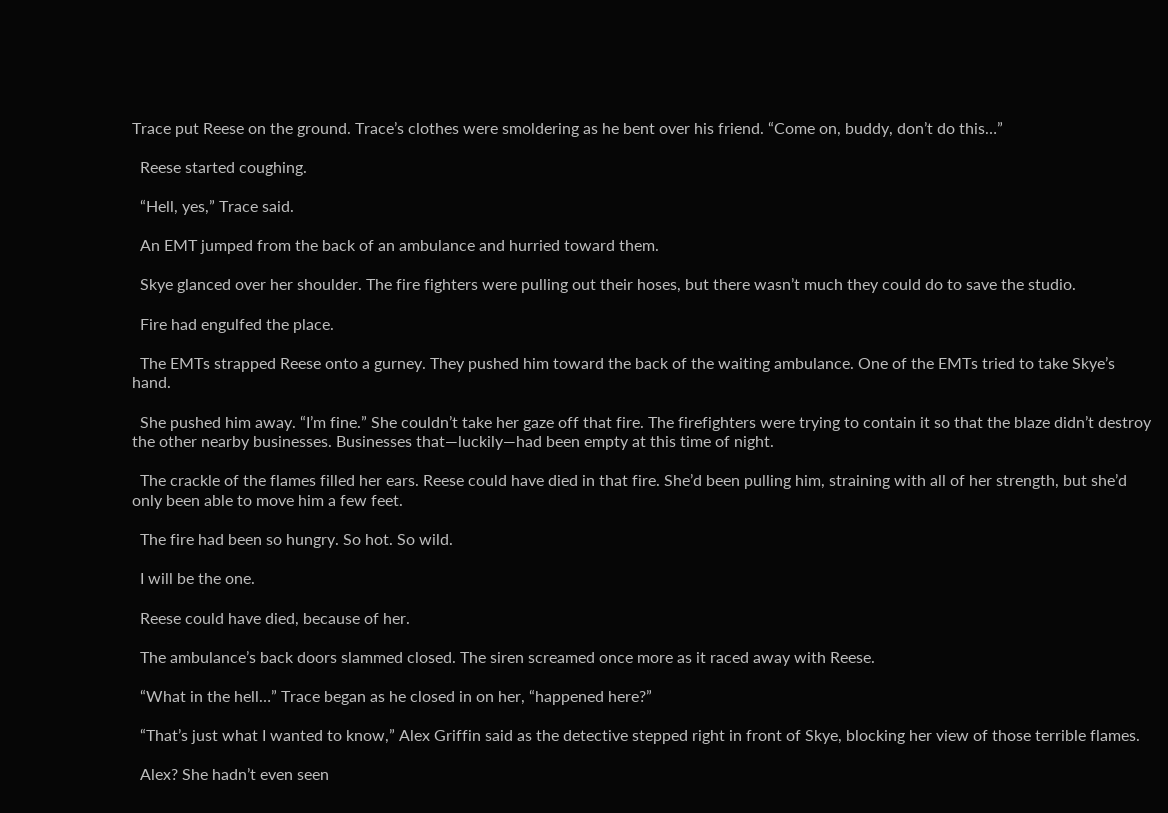Trace put Reese on the ground. Trace’s clothes were smoldering as he bent over his friend. “Come on, buddy, don’t do this…”

  Reese started coughing.

  “Hell, yes,” Trace said.

  An EMT jumped from the back of an ambulance and hurried toward them.

  Skye glanced over her shoulder. The fire fighters were pulling out their hoses, but there wasn’t much they could do to save the studio.

  Fire had engulfed the place.

  The EMTs strapped Reese onto a gurney. They pushed him toward the back of the waiting ambulance. One of the EMTs tried to take Skye’s hand.

  She pushed him away. “I’m fine.” She couldn’t take her gaze off that fire. The firefighters were trying to contain it so that the blaze didn’t destroy the other nearby businesses. Businesses that—luckily—had been empty at this time of night.

  The crackle of the flames filled her ears. Reese could have died in that fire. She’d been pulling him, straining with all of her strength, but she’d only been able to move him a few feet.

  The fire had been so hungry. So hot. So wild.

  I will be the one.

  Reese could have died, because of her.

  The ambulance’s back doors slammed closed. The siren screamed once more as it raced away with Reese.

  “What in the hell…” Trace began as he closed in on her, “happened here?”

  “That’s just what I wanted to know,” Alex Griffin said as the detective stepped right in front of Skye, blocking her view of those terrible flames.

  Alex? She hadn’t even seen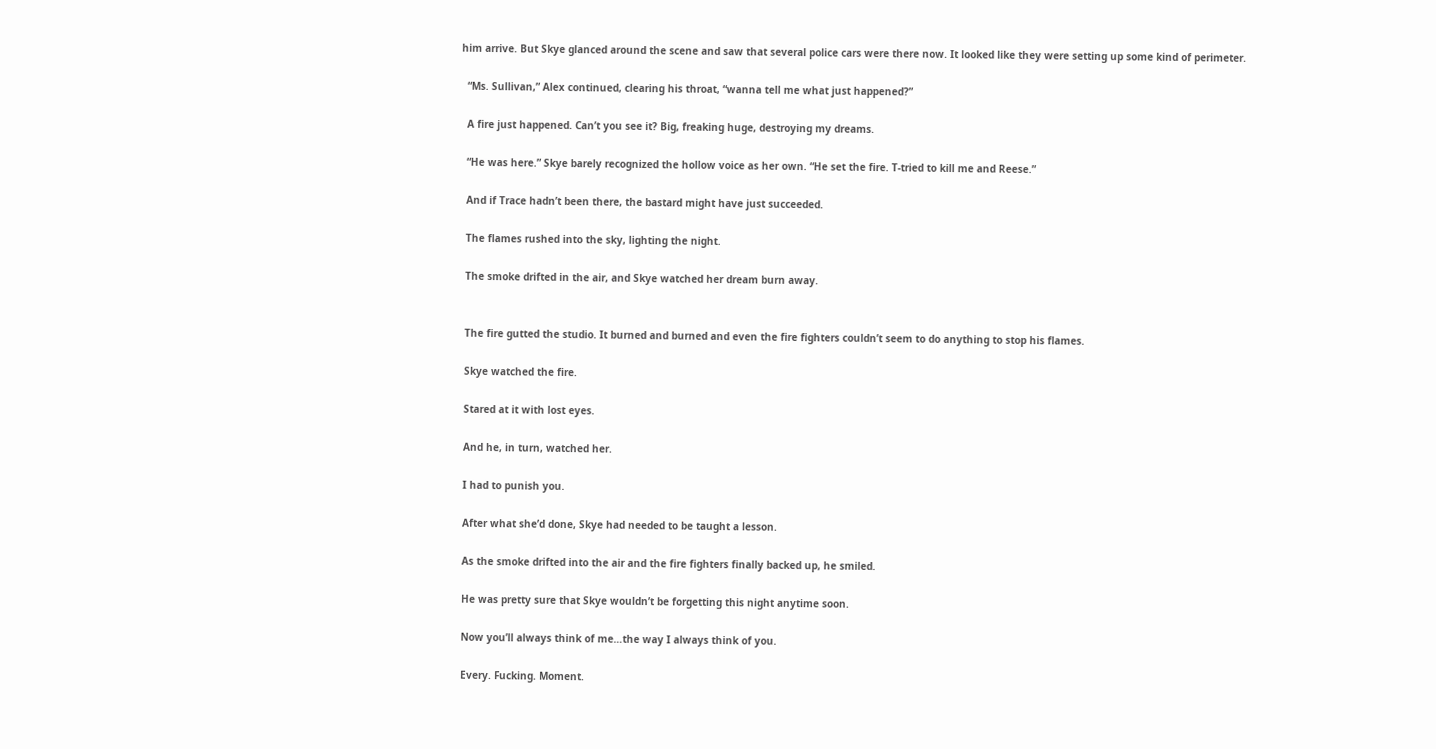him arrive. But Skye glanced around the scene and saw that several police cars were there now. It looked like they were setting up some kind of perimeter.

  “Ms. Sullivan,” Alex continued, clearing his throat, “wanna tell me what just happened?”

  A fire just happened. Can’t you see it? Big, freaking huge, destroying my dreams.

  “He was here.” Skye barely recognized the hollow voice as her own. “He set the fire. T-tried to kill me and Reese.”

  And if Trace hadn’t been there, the bastard might have just succeeded.

  The flames rushed into the sky, lighting the night.

  The smoke drifted in the air, and Skye watched her dream burn away.


  The fire gutted the studio. It burned and burned and even the fire fighters couldn’t seem to do anything to stop his flames.

  Skye watched the fire.

  Stared at it with lost eyes.

  And he, in turn, watched her.

  I had to punish you.

  After what she’d done, Skye had needed to be taught a lesson.

  As the smoke drifted into the air and the fire fighters finally backed up, he smiled.

  He was pretty sure that Skye wouldn’t be forgetting this night anytime soon.

  Now you’ll always think of me…the way I always think of you.

  Every. Fucking. Moment.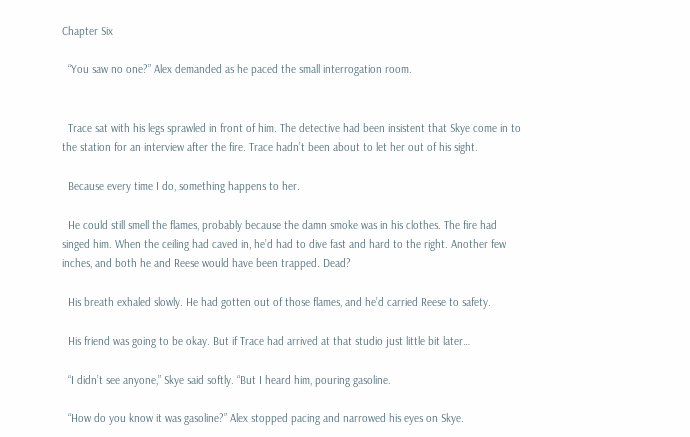Chapter Six

  “You saw no one?” Alex demanded as he paced the small interrogation room.


  Trace sat with his legs sprawled in front of him. The detective had been insistent that Skye come in to the station for an interview after the fire. Trace hadn’t been about to let her out of his sight.

  Because every time I do, something happens to her.

  He could still smell the flames, probably because the damn smoke was in his clothes. The fire had singed him. When the ceiling had caved in, he’d had to dive fast and hard to the right. Another few inches, and both he and Reese would have been trapped. Dead?

  His breath exhaled slowly. He had gotten out of those flames, and he’d carried Reese to safety.

  His friend was going to be okay. But if Trace had arrived at that studio just little bit later…

  “I didn’t see anyone,” Skye said softly. “But I heard him, pouring gasoline.

  “How do you know it was gasoline?” Alex stopped pacing and narrowed his eyes on Skye.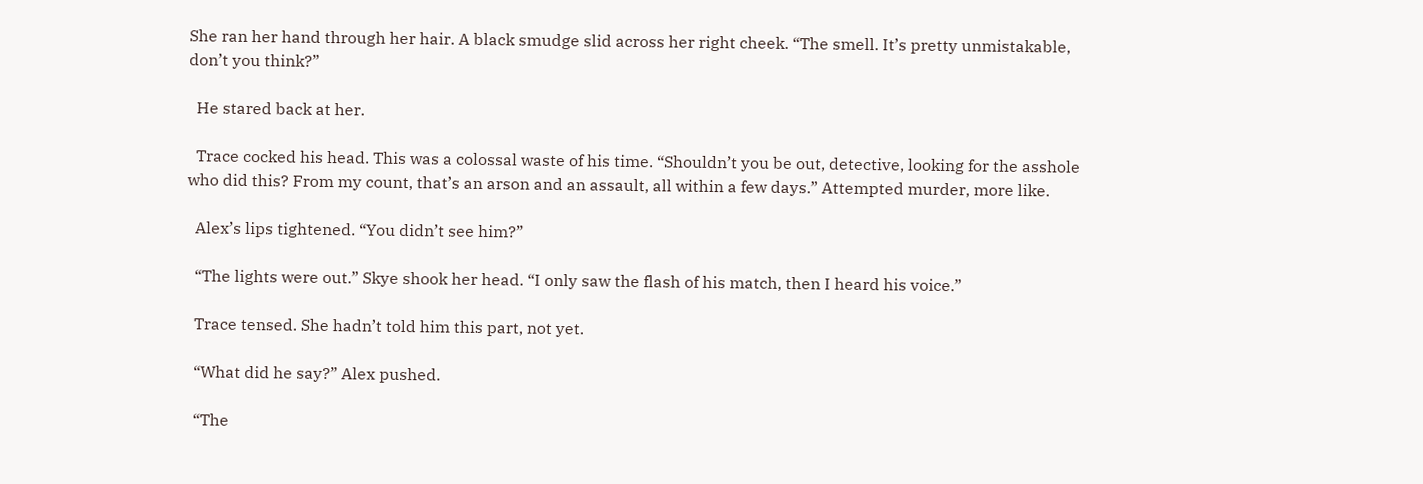She ran her hand through her hair. A black smudge slid across her right cheek. “The smell. It’s pretty unmistakable, don’t you think?”

  He stared back at her.

  Trace cocked his head. This was a colossal waste of his time. “Shouldn’t you be out, detective, looking for the asshole who did this? From my count, that’s an arson and an assault, all within a few days.” Attempted murder, more like.

  Alex’s lips tightened. “You didn’t see him?”

  “The lights were out.” Skye shook her head. “I only saw the flash of his match, then I heard his voice.”

  Trace tensed. She hadn’t told him this part, not yet.

  “What did he say?” Alex pushed.

  “The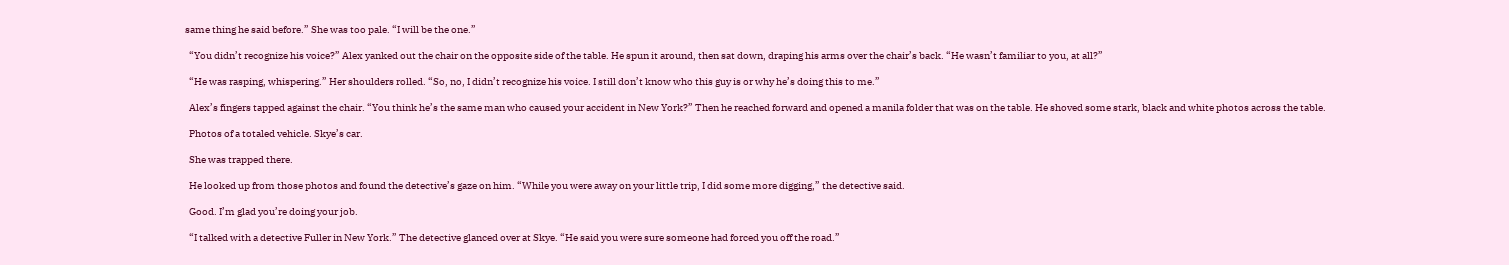same thing he said before.” She was too pale. “I will be the one.”

  “You didn’t recognize his voice?” Alex yanked out the chair on the opposite side of the table. He spun it around, then sat down, draping his arms over the chair’s back. “He wasn’t familiar to you, at all?”

  “He was rasping, whispering.” Her shoulders rolled. “So, no, I didn’t recognize his voice. I still don’t know who this guy is or why he’s doing this to me.”

  Alex’s fingers tapped against the chair. “You think he’s the same man who caused your accident in New York?” Then he reached forward and opened a manila folder that was on the table. He shoved some stark, black and white photos across the table.

  Photos of a totaled vehicle. Skye’s car.

  She was trapped there.

  He looked up from those photos and found the detective’s gaze on him. “While you were away on your little trip, I did some more digging,” the detective said.

  Good. I’m glad you’re doing your job.

  “I talked with a detective Fuller in New York.” The detective glanced over at Skye. “He said you were sure someone had forced you off the road.”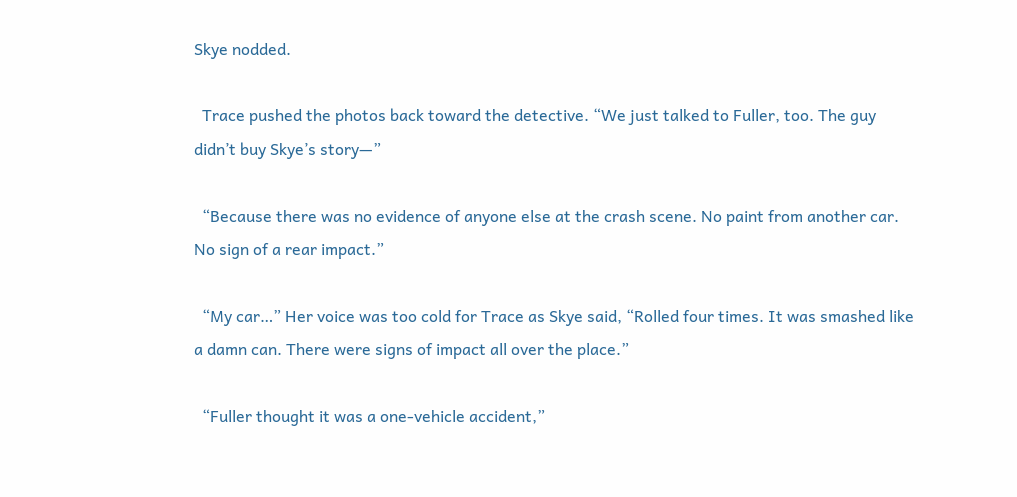Skye nodded.

  Trace pushed the photos back toward the detective. “We just talked to Fuller, too. The guy didn’t buy Skye’s story—”

  “Because there was no evidence of anyone else at the crash scene. No paint from another car. No sign of a rear impact.”

  “My car…” Her voice was too cold for Trace as Skye said, “Rolled four times. It was smashed like a damn can. There were signs of impact all over the place.”

  “Fuller thought it was a one-vehicle accident,”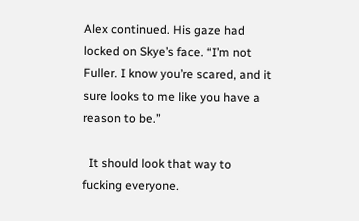Alex continued. His gaze had locked on Skye’s face. “I’m not Fuller. I know you’re scared, and it sure looks to me like you have a reason to be.”

  It should look that way to fucking everyone.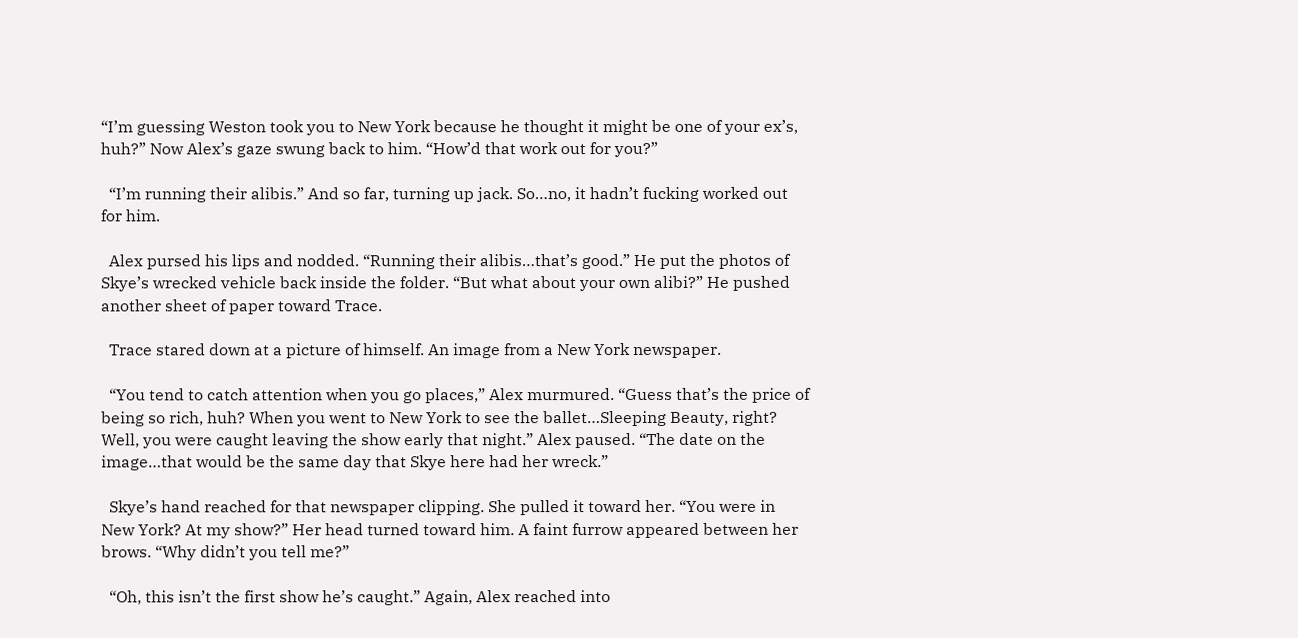“I’m guessing Weston took you to New York because he thought it might be one of your ex’s, huh?” Now Alex’s gaze swung back to him. “How’d that work out for you?”

  “I’m running their alibis.” And so far, turning up jack. So…no, it hadn’t fucking worked out for him.

  Alex pursed his lips and nodded. “Running their alibis…that’s good.” He put the photos of Skye’s wrecked vehicle back inside the folder. “But what about your own alibi?” He pushed another sheet of paper toward Trace.

  Trace stared down at a picture of himself. An image from a New York newspaper.

  “You tend to catch attention when you go places,” Alex murmured. “Guess that’s the price of being so rich, huh? When you went to New York to see the ballet…Sleeping Beauty, right? Well, you were caught leaving the show early that night.” Alex paused. “The date on the image…that would be the same day that Skye here had her wreck.”

  Skye’s hand reached for that newspaper clipping. She pulled it toward her. “You were in New York? At my show?” Her head turned toward him. A faint furrow appeared between her brows. “Why didn’t you tell me?”

  “Oh, this isn’t the first show he’s caught.” Again, Alex reached into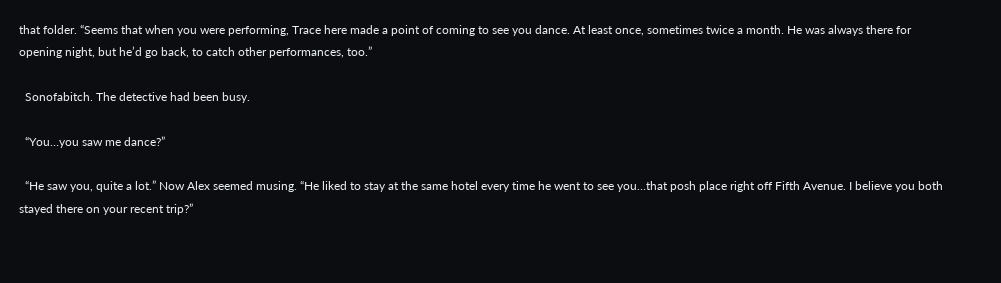that folder. “Seems that when you were performing, Trace here made a point of coming to see you dance. At least once, sometimes twice a month. He was always there for opening night, but he’d go back, to catch other performances, too.”

  Sonofabitch. The detective had been busy.

  “You…you saw me dance?”

  “He saw you, quite a lot.” Now Alex seemed musing. “He liked to stay at the same hotel every time he went to see you…that posh place right off Fifth Avenue. I believe you both stayed there on your recent trip?”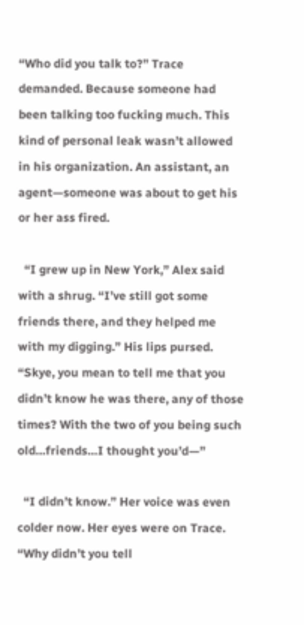“Who did you talk to?” Trace demanded. Because someone had been talking too fucking much. This kind of personal leak wasn’t allowed in his organization. An assistant, an agent—someone was about to get his or her ass fired.

  “I grew up in New York,” Alex said with a shrug. “I’ve still got some friends there, and they helped me with my digging.” His lips pursed. “Skye, you mean to tell me that you didn’t know he was there, any of those times? With the two of you being such old…friends…I thought you’d—”

  “I didn’t know.” Her voice was even colder now. Her eyes were on Trace. “Why didn’t you tell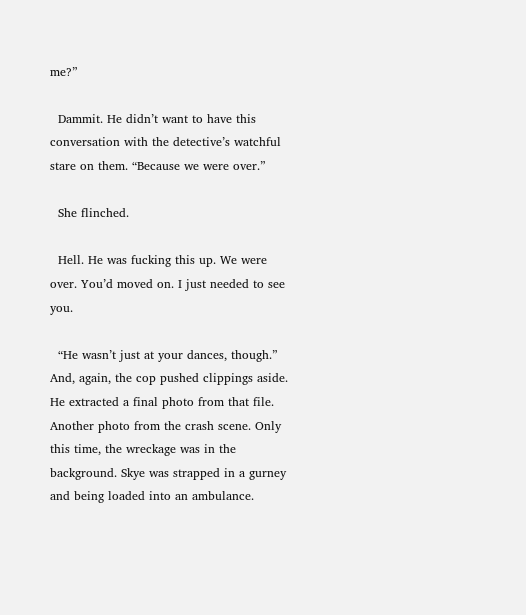me?”

  Dammit. He didn’t want to have this conversation with the detective’s watchful stare on them. “Because we were over.”

  She flinched.

  Hell. He was fucking this up. We were over. You’d moved on. I just needed to see you.

  “He wasn’t just at your dances, though.” And, again, the cop pushed clippings aside. He extracted a final photo from that file. Another photo from the crash scene. Only this time, the wreckage was in the background. Skye was strapped in a gurney and being loaded into an ambulance.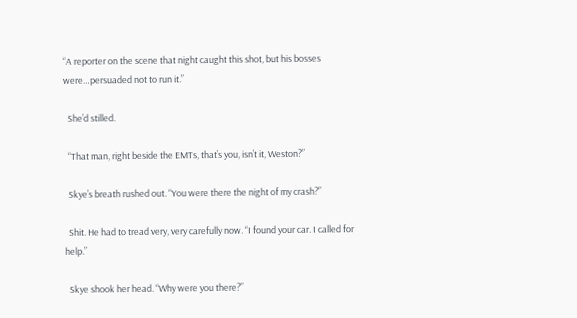“A reporter on the scene that night caught this shot, but his bosses were…persuaded not to run it.”

  She’d stilled.

  “That man, right beside the EMTs, that’s you, isn’t it, Weston?”

  Skye’s breath rushed out. “You were there the night of my crash?”

  Shit. He had to tread very, very carefully now. “I found your car. I called for help.”

  Skye shook her head. “Why were you there?”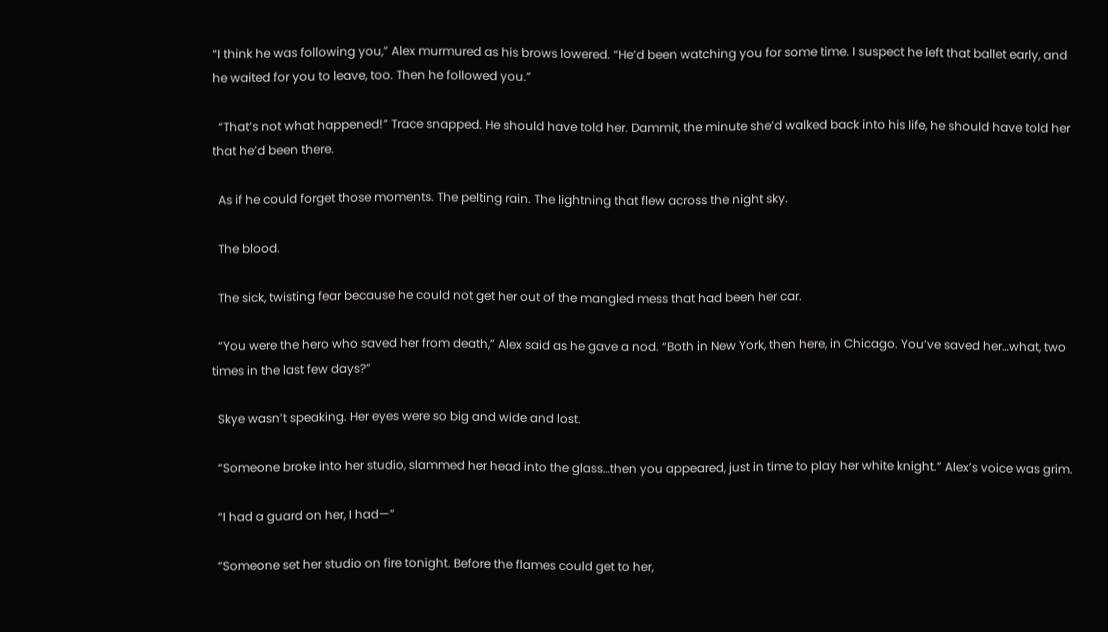“I think he was following you,” Alex murmured as his brows lowered. “He’d been watching you for some time. I suspect he left that ballet early, and he waited for you to leave, too. Then he followed you.”

  “That’s not what happened!” Trace snapped. He should have told her. Dammit, the minute she’d walked back into his life, he should have told her that he’d been there.

  As if he could forget those moments. The pelting rain. The lightning that flew across the night sky.

  The blood.

  The sick, twisting fear because he could not get her out of the mangled mess that had been her car.

  “You were the hero who saved her from death,” Alex said as he gave a nod. “Both in New York, then here, in Chicago. You’ve saved her…what, two times in the last few days?”

  Skye wasn’t speaking. Her eyes were so big and wide and lost.

  “Someone broke into her studio, slammed her head into the glass…then you appeared, just in time to play her white knight.” Alex’s voice was grim.

  “I had a guard on her, I had—”

  “Someone set her studio on fire tonight. Before the flames could get to her,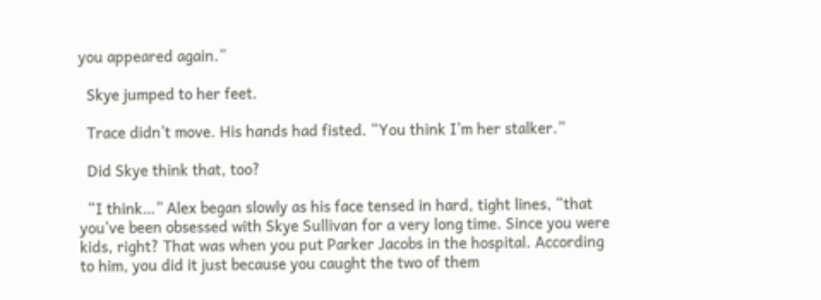you appeared again.”

  Skye jumped to her feet.

  Trace didn’t move. His hands had fisted. “You think I’m her stalker.”

  Did Skye think that, too?

  “I think…” Alex began slowly as his face tensed in hard, tight lines, “that you’ve been obsessed with Skye Sullivan for a very long time. Since you were kids, right? That was when you put Parker Jacobs in the hospital. According to him, you did it just because you caught the two of them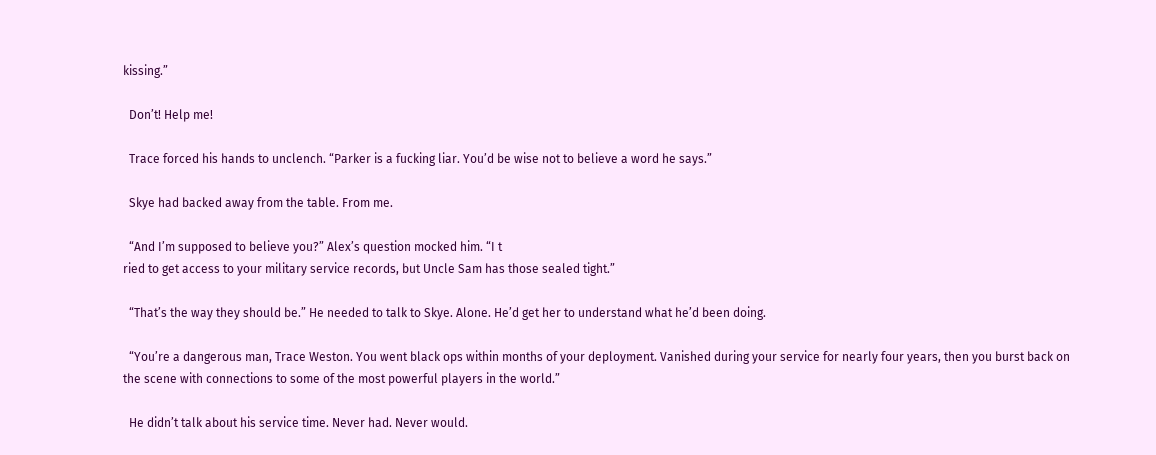kissing.”

  Don’t! Help me!

  Trace forced his hands to unclench. “Parker is a fucking liar. You’d be wise not to believe a word he says.”

  Skye had backed away from the table. From me.

  “And I’m supposed to believe you?” Alex’s question mocked him. “I t
ried to get access to your military service records, but Uncle Sam has those sealed tight.”

  “That’s the way they should be.” He needed to talk to Skye. Alone. He’d get her to understand what he’d been doing.

  “You’re a dangerous man, Trace Weston. You went black ops within months of your deployment. Vanished during your service for nearly four years, then you burst back on the scene with connections to some of the most powerful players in the world.”

  He didn’t talk about his service time. Never had. Never would.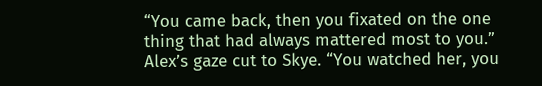“You came back, then you fixated on the one thing that had always mattered most to you.” Alex’s gaze cut to Skye. “You watched her, you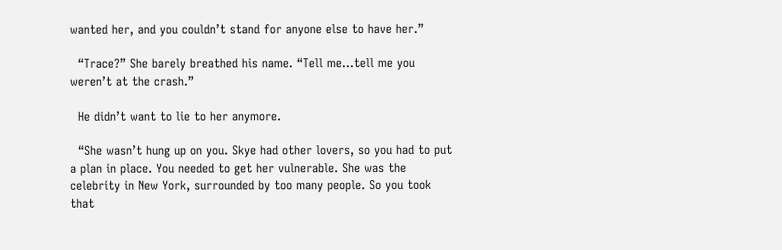wanted her, and you couldn’t stand for anyone else to have her.”

  “Trace?” She barely breathed his name. “Tell me…tell me you weren’t at the crash.”

  He didn’t want to lie to her anymore.

  “She wasn’t hung up on you. Skye had other lovers, so you had to put a plan in place. You needed to get her vulnerable. She was the celebrity in New York, surrounded by too many people. So you took that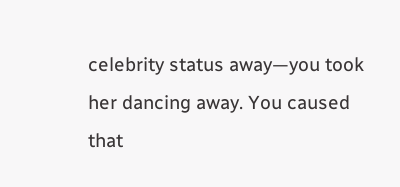celebrity status away—you took her dancing away. You caused that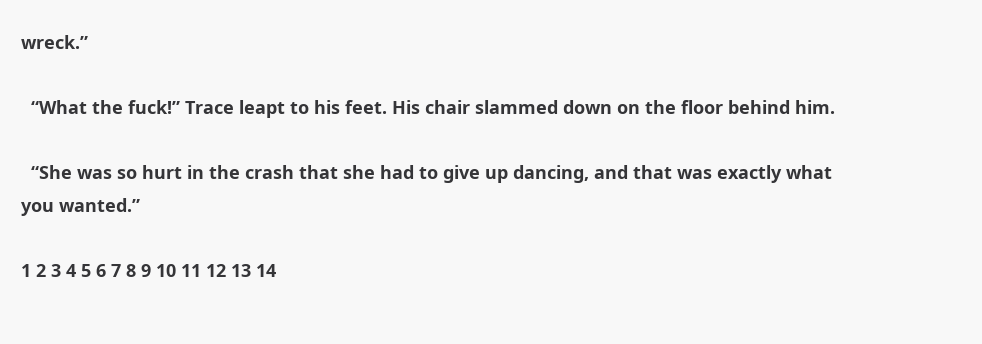wreck.”

  “What the fuck!” Trace leapt to his feet. His chair slammed down on the floor behind him.

  “She was so hurt in the crash that she had to give up dancing, and that was exactly what you wanted.”

1 2 3 4 5 6 7 8 9 10 11 12 13 14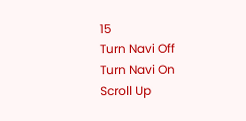15
Turn Navi Off
Turn Navi On
Scroll Up